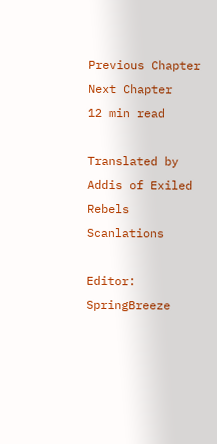Previous Chapter
Next Chapter
12 min read

Translated by Addis of Exiled Rebels Scanlations

Editor: SpringBreeze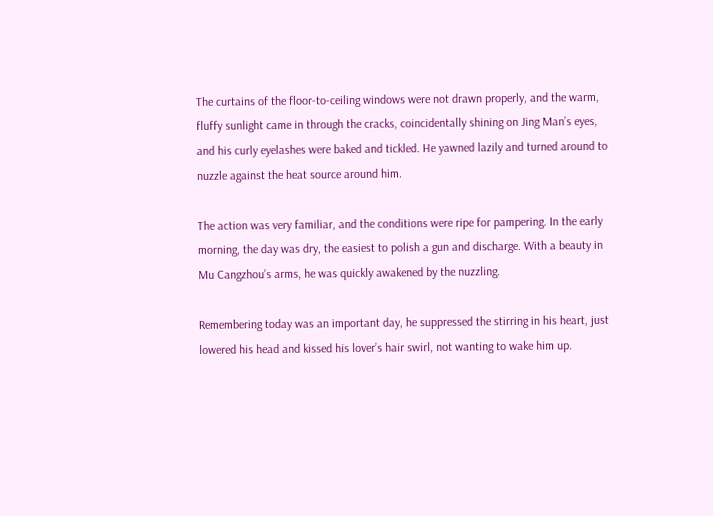The curtains of the floor-to-ceiling windows were not drawn properly, and the warm, fluffy sunlight came in through the cracks, coincidentally shining on Jing Man’s eyes, and his curly eyelashes were baked and tickled. He yawned lazily and turned around to nuzzle against the heat source around him.

The action was very familiar, and the conditions were ripe for pampering. In the early morning, the day was dry, the easiest to polish a gun and discharge. With a beauty in Mu Cangzhou’s arms, he was quickly awakened by the nuzzling.

Remembering today was an important day, he suppressed the stirring in his heart, just lowered his head and kissed his lover’s hair swirl, not wanting to wake him up.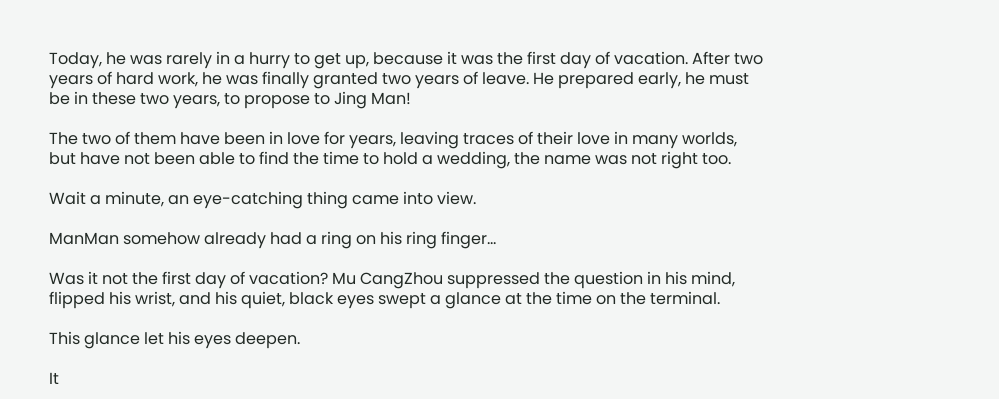Today, he was rarely in a hurry to get up, because it was the first day of vacation. After two years of hard work, he was finally granted two years of leave. He prepared early, he must be in these two years, to propose to Jing Man!

The two of them have been in love for years, leaving traces of their love in many worlds, but have not been able to find the time to hold a wedding, the name was not right too.

Wait a minute, an eye-catching thing came into view.

ManMan somehow already had a ring on his ring finger…

Was it not the first day of vacation? Mu CangZhou suppressed the question in his mind, flipped his wrist, and his quiet, black eyes swept a glance at the time on the terminal.

This glance let his eyes deepen.

It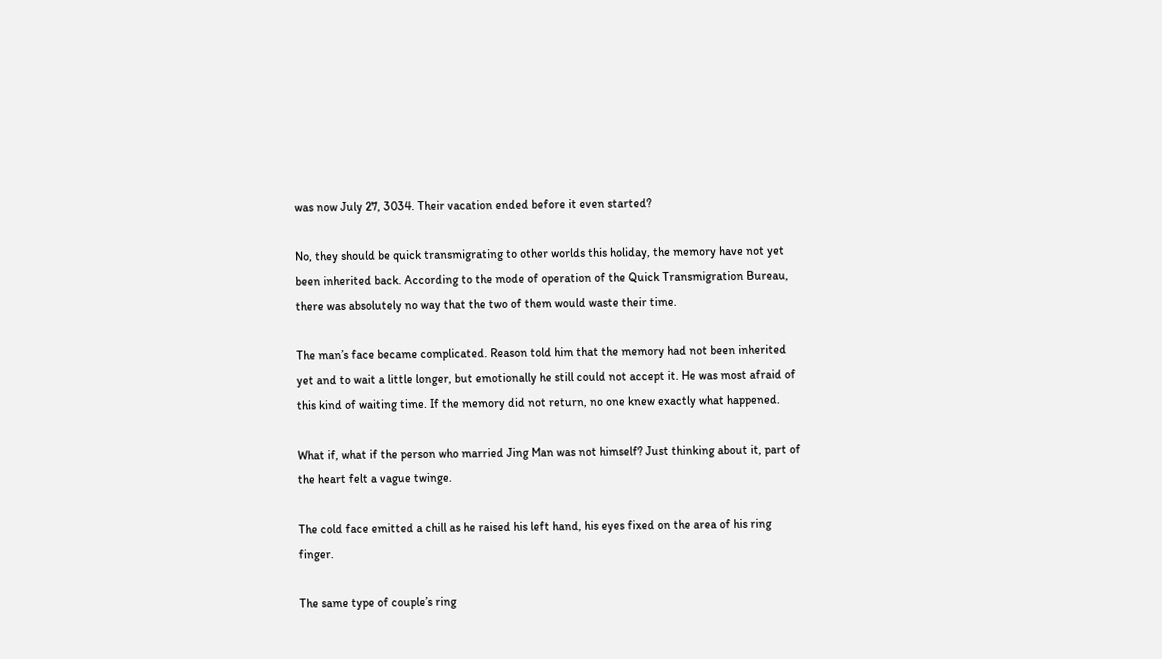was now July 27, 3034. Their vacation ended before it even started?

No, they should be quick transmigrating to other worlds this holiday, the memory have not yet been inherited back. According to the mode of operation of the Quick Transmigration Bureau, there was absolutely no way that the two of them would waste their time.

The man’s face became complicated. Reason told him that the memory had not been inherited yet and to wait a little longer, but emotionally he still could not accept it. He was most afraid of this kind of waiting time. If the memory did not return, no one knew exactly what happened.

What if, what if the person who married Jing Man was not himself? Just thinking about it, part of the heart felt a vague twinge.

The cold face emitted a chill as he raised his left hand, his eyes fixed on the area of his ring finger.

The same type of couple’s ring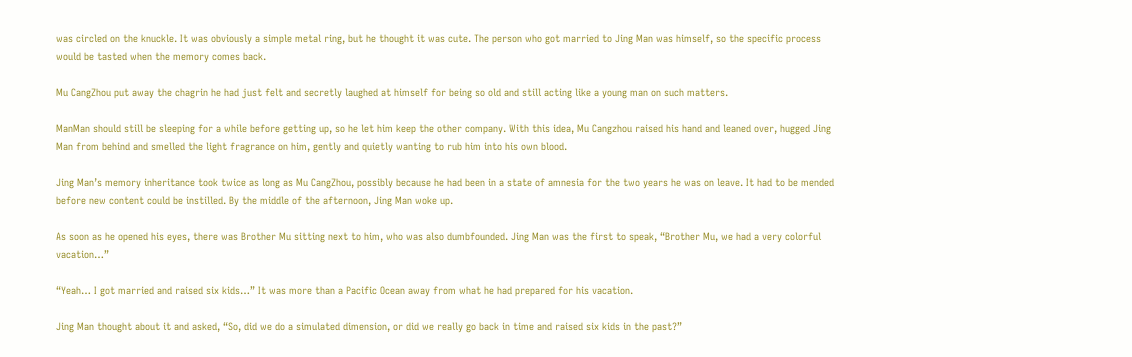was circled on the knuckle. It was obviously a simple metal ring, but he thought it was cute. The person who got married to Jing Man was himself, so the specific process would be tasted when the memory comes back.

Mu CangZhou put away the chagrin he had just felt and secretly laughed at himself for being so old and still acting like a young man on such matters.

ManMan should still be sleeping for a while before getting up, so he let him keep the other company. With this idea, Mu Cangzhou raised his hand and leaned over, hugged Jing Man from behind and smelled the light fragrance on him, gently and quietly wanting to rub him into his own blood.

Jing Man’s memory inheritance took twice as long as Mu CangZhou, possibly because he had been in a state of amnesia for the two years he was on leave. It had to be mended before new content could be instilled. By the middle of the afternoon, Jing Man woke up.

As soon as he opened his eyes, there was Brother Mu sitting next to him, who was also dumbfounded. Jing Man was the first to speak, “Brother Mu, we had a very colorful vacation…”

“Yeah… I got married and raised six kids…” It was more than a Pacific Ocean away from what he had prepared for his vacation.

Jing Man thought about it and asked, “So, did we do a simulated dimension, or did we really go back in time and raised six kids in the past?”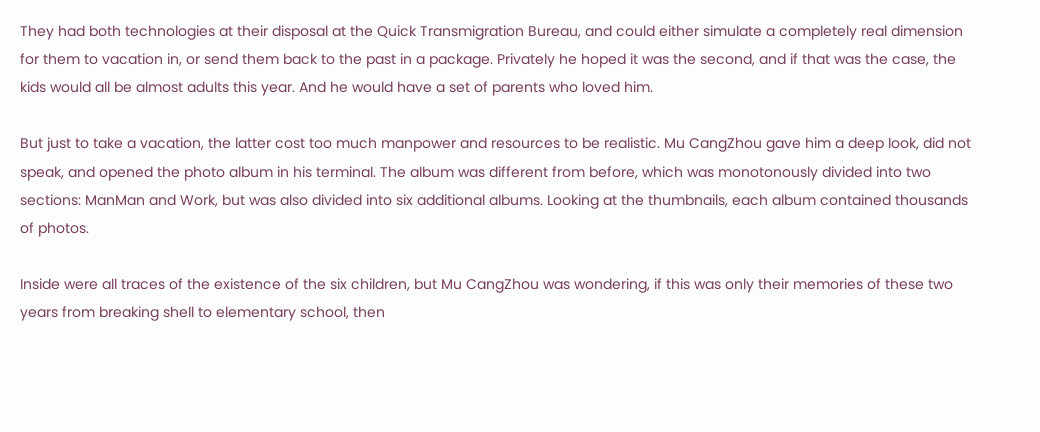They had both technologies at their disposal at the Quick Transmigration Bureau, and could either simulate a completely real dimension for them to vacation in, or send them back to the past in a package. Privately he hoped it was the second, and if that was the case, the kids would all be almost adults this year. And he would have a set of parents who loved him.

But just to take a vacation, the latter cost too much manpower and resources to be realistic. Mu CangZhou gave him a deep look, did not speak, and opened the photo album in his terminal. The album was different from before, which was monotonously divided into two sections: ManMan and Work, but was also divided into six additional albums. Looking at the thumbnails, each album contained thousands of photos.

Inside were all traces of the existence of the six children, but Mu CangZhou was wondering, if this was only their memories of these two years from breaking shell to elementary school, then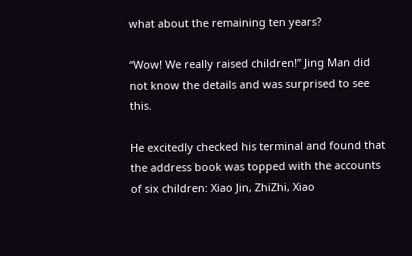what about the remaining ten years?

“Wow! We really raised children!” Jing Man did not know the details and was surprised to see this.

He excitedly checked his terminal and found that the address book was topped with the accounts of six children: Xiao Jin, ZhiZhi, Xiao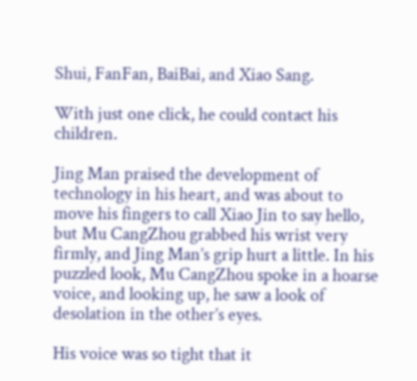Shui, FanFan, BaiBai, and Xiao Sang.

With just one click, he could contact his children.

Jing Man praised the development of technology in his heart, and was about to move his fingers to call Xiao Jin to say hello, but Mu CangZhou grabbed his wrist very firmly, and Jing Man’s grip hurt a little. In his puzzled look, Mu CangZhou spoke in a hoarse voice, and looking up, he saw a look of desolation in the other’s eyes.

His voice was so tight that it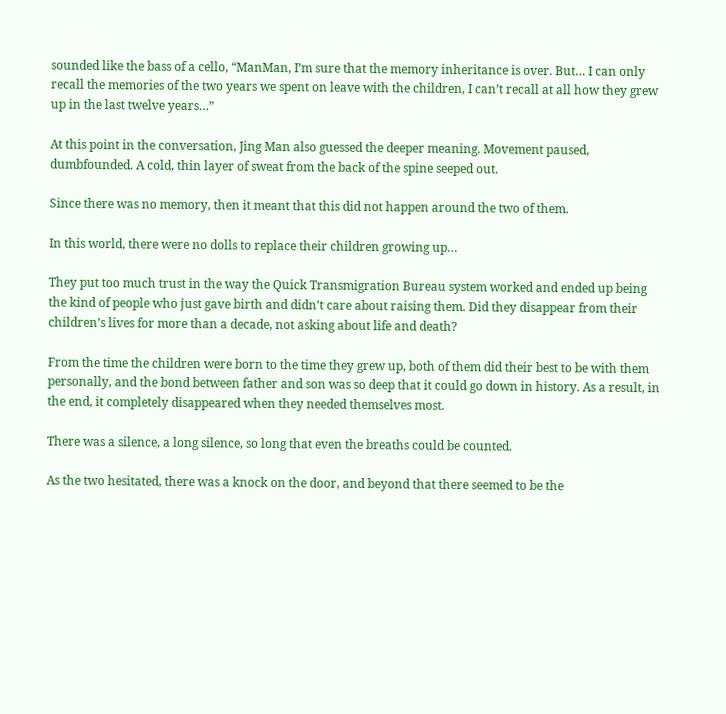sounded like the bass of a cello, “ManMan, I’m sure that the memory inheritance is over. But… I can only recall the memories of the two years we spent on leave with the children, I can’t recall at all how they grew up in the last twelve years…”

At this point in the conversation, Jing Man also guessed the deeper meaning. Movement paused, dumbfounded. A cold, thin layer of sweat from the back of the spine seeped out.

Since there was no memory, then it meant that this did not happen around the two of them.

In this world, there were no dolls to replace their children growing up…

They put too much trust in the way the Quick Transmigration Bureau system worked and ended up being the kind of people who just gave birth and didn’t care about raising them. Did they disappear from their children’s lives for more than a decade, not asking about life and death?

From the time the children were born to the time they grew up, both of them did their best to be with them personally, and the bond between father and son was so deep that it could go down in history. As a result, in the end, it completely disappeared when they needed themselves most.

There was a silence, a long silence, so long that even the breaths could be counted.

As the two hesitated, there was a knock on the door, and beyond that there seemed to be the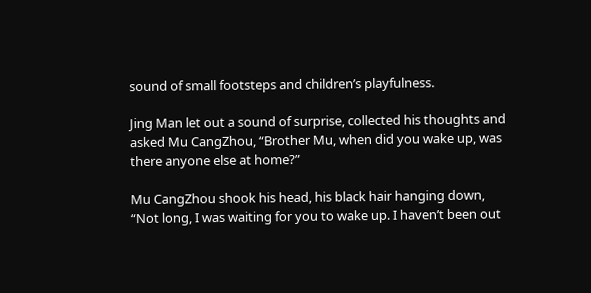sound of small footsteps and children’s playfulness.

Jing Man let out a sound of surprise, collected his thoughts and asked Mu CangZhou, “Brother Mu, when did you wake up, was there anyone else at home?”

Mu CangZhou shook his head, his black hair hanging down, “Not long, I was waiting for you to wake up. I haven’t been out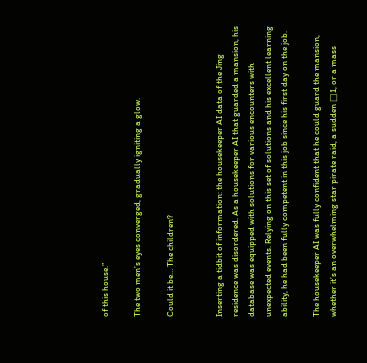of this house.”

The two men’s eyes converged, gradually igniting a glow.

Could it be… The children?


Inserting a tidbit of information: the housekeeper AI data of the Jing residence was disordered. As a housekeeper AI that guarded a mansion, his database was equipped with solutions for various encounters with unexpected events. Relying on this set of solutions and his excellent learning ability, he had been fully competent in this job since his first day on the job.

The housekeeper AI was fully confident that he could guard the mansion, whether it’s an overwhelming star pirate raid, a sudden □1, or a mass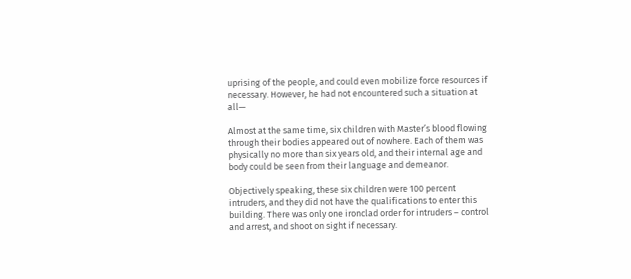uprising of the people, and could even mobilize force resources if necessary. However, he had not encountered such a situation at all—

Almost at the same time, six children with Master’s blood flowing through their bodies appeared out of nowhere. Each of them was physically no more than six years old, and their internal age and body could be seen from their language and demeanor.

Objectively speaking, these six children were 100 percent intruders, and they did not have the qualifications to enter this building. There was only one ironclad order for intruders – control and arrest, and shoot on sight if necessary.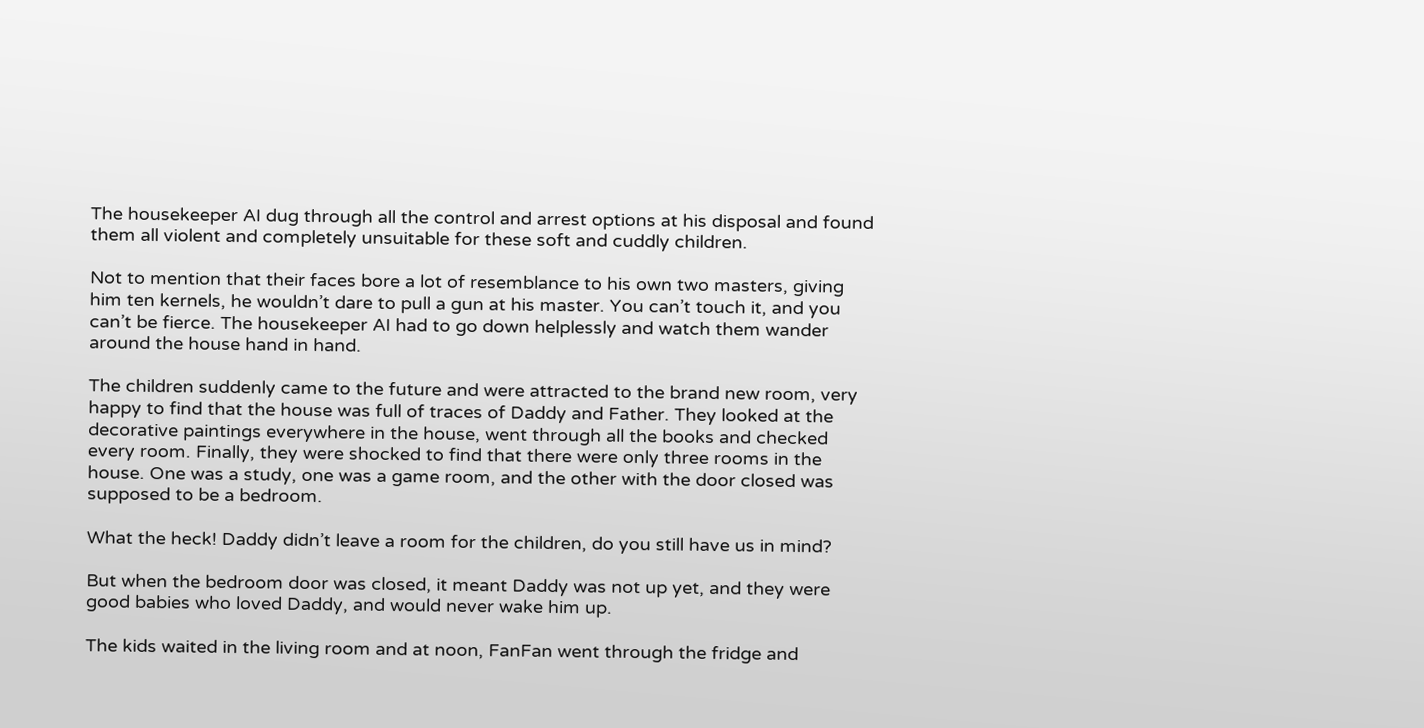The housekeeper AI dug through all the control and arrest options at his disposal and found them all violent and completely unsuitable for these soft and cuddly children.

Not to mention that their faces bore a lot of resemblance to his own two masters, giving him ten kernels, he wouldn’t dare to pull a gun at his master. You can’t touch it, and you can’t be fierce. The housekeeper AI had to go down helplessly and watch them wander around the house hand in hand.

The children suddenly came to the future and were attracted to the brand new room, very happy to find that the house was full of traces of Daddy and Father. They looked at the decorative paintings everywhere in the house, went through all the books and checked every room. Finally, they were shocked to find that there were only three rooms in the house. One was a study, one was a game room, and the other with the door closed was supposed to be a bedroom.

What the heck! Daddy didn’t leave a room for the children, do you still have us in mind?

But when the bedroom door was closed, it meant Daddy was not up yet, and they were good babies who loved Daddy, and would never wake him up.

The kids waited in the living room and at noon, FanFan went through the fridge and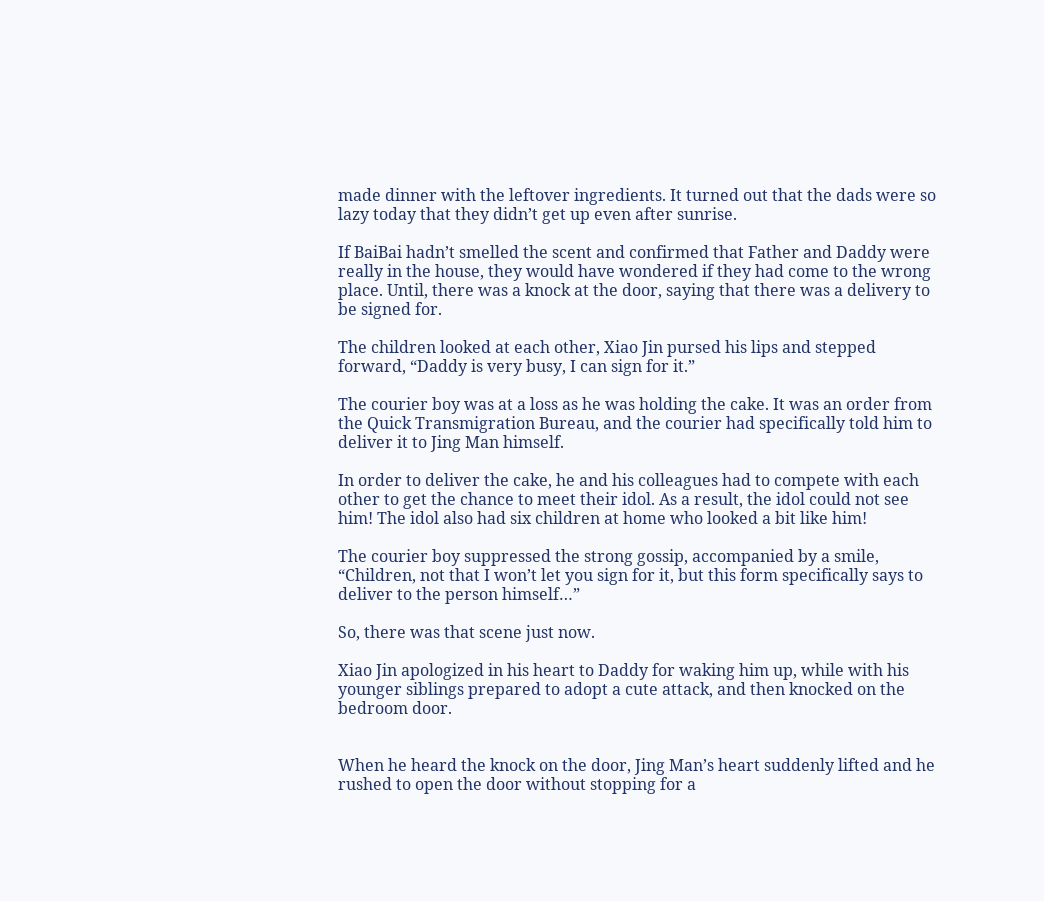made dinner with the leftover ingredients. It turned out that the dads were so lazy today that they didn’t get up even after sunrise.

If BaiBai hadn’t smelled the scent and confirmed that Father and Daddy were really in the house, they would have wondered if they had come to the wrong place. Until, there was a knock at the door, saying that there was a delivery to be signed for.

The children looked at each other, Xiao Jin pursed his lips and stepped forward, “Daddy is very busy, I can sign for it.”

The courier boy was at a loss as he was holding the cake. It was an order from the Quick Transmigration Bureau, and the courier had specifically told him to deliver it to Jing Man himself.

In order to deliver the cake, he and his colleagues had to compete with each other to get the chance to meet their idol. As a result, the idol could not see him! The idol also had six children at home who looked a bit like him!

The courier boy suppressed the strong gossip, accompanied by a smile, “Children, not that I won’t let you sign for it, but this form specifically says to deliver to the person himself…”

So, there was that scene just now.

Xiao Jin apologized in his heart to Daddy for waking him up, while with his younger siblings prepared to adopt a cute attack, and then knocked on the bedroom door.


When he heard the knock on the door, Jing Man’s heart suddenly lifted and he rushed to open the door without stopping for a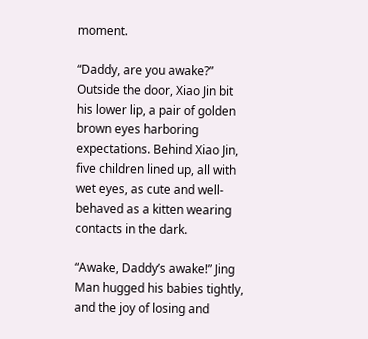moment.

“Daddy, are you awake?” Outside the door, Xiao Jin bit his lower lip, a pair of golden brown eyes harboring expectations. Behind Xiao Jin, five children lined up, all with wet eyes, as cute and well-behaved as a kitten wearing contacts in the dark.

“Awake, Daddy’s awake!” Jing Man hugged his babies tightly, and the joy of losing and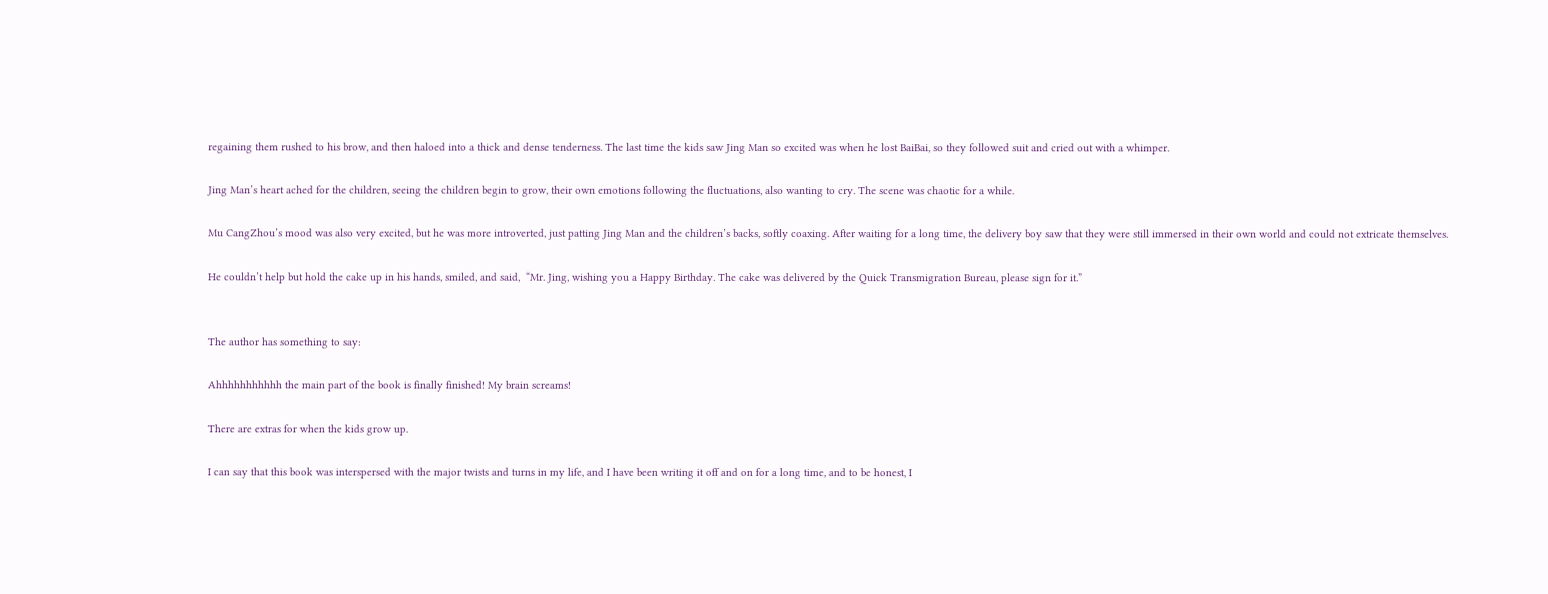regaining them rushed to his brow, and then haloed into a thick and dense tenderness. The last time the kids saw Jing Man so excited was when he lost BaiBai, so they followed suit and cried out with a whimper.

Jing Man’s heart ached for the children, seeing the children begin to grow, their own emotions following the fluctuations, also wanting to cry. The scene was chaotic for a while.

Mu CangZhou’s mood was also very excited, but he was more introverted, just patting Jing Man and the children’s backs, softly coaxing. After waiting for a long time, the delivery boy saw that they were still immersed in their own world and could not extricate themselves.

He couldn’t help but hold the cake up in his hands, smiled, and said,  “Mr. Jing, wishing you a Happy Birthday. The cake was delivered by the Quick Transmigration Bureau, please sign for it.”


The author has something to say:

Ahhhhhhhhhhh the main part of the book is finally finished! My brain screams!

There are extras for when the kids grow up.

I can say that this book was interspersed with the major twists and turns in my life, and I have been writing it off and on for a long time, and to be honest, I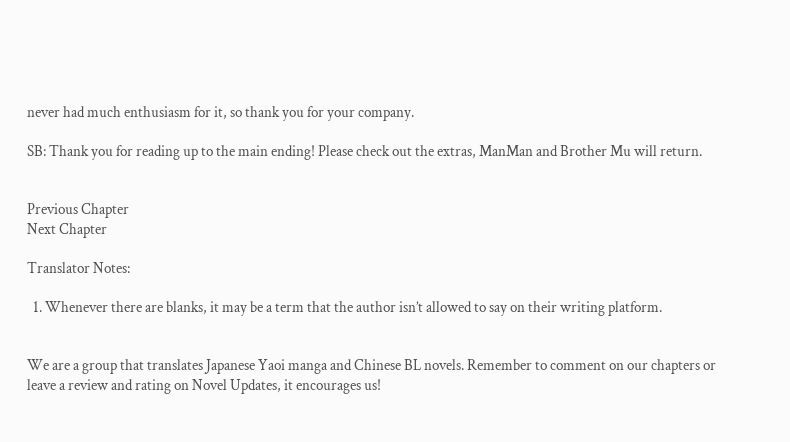never had much enthusiasm for it, so thank you for your company.

SB: Thank you for reading up to the main ending! Please check out the extras, ManMan and Brother Mu will return.


Previous Chapter
Next Chapter

Translator Notes:

  1. Whenever there are blanks, it may be a term that the author isn’t allowed to say on their writing platform.


We are a group that translates Japanese Yaoi manga and Chinese BL novels. Remember to comment on our chapters or leave a review and rating on Novel Updates, it encourages us!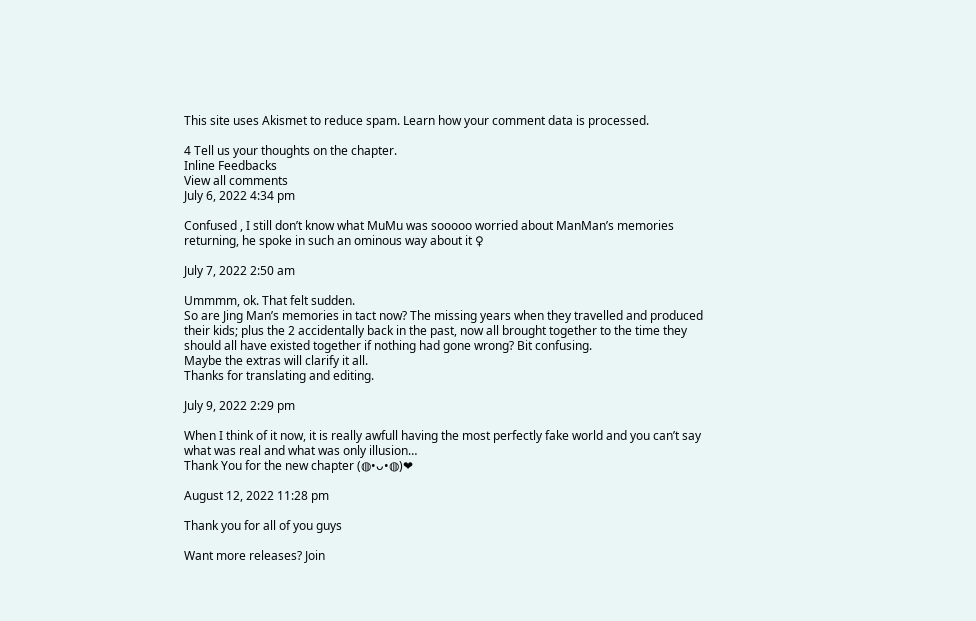This site uses Akismet to reduce spam. Learn how your comment data is processed.

4 Tell us your thoughts on the chapter.
Inline Feedbacks
View all comments
July 6, 2022 4:34 pm

Confused , I still don’t know what MuMu was sooooo worried about ManMan’s memories returning, he spoke in such an ominous way about it ♀

July 7, 2022 2:50 am

Ummmm, ok. That felt sudden.
So are Jing Man’s memories in tact now? The missing years when they travelled and produced their kids; plus the 2 accidentally back in the past, now all brought together to the time they should all have existed together if nothing had gone wrong? Bit confusing.
Maybe the extras will clarify it all.
Thanks for translating and editing.

July 9, 2022 2:29 pm

When I think of it now, it is really awfull having the most perfectly fake world and you can’t say what was real and what was only illusion…
Thank You for the new chapter (◍•ᴗ•◍)❤

August 12, 2022 11:28 pm

Thank you for all of you guys

Want more releases? Join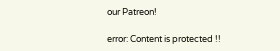our Patreon!

error: Content is protected !!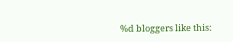%d bloggers like this: